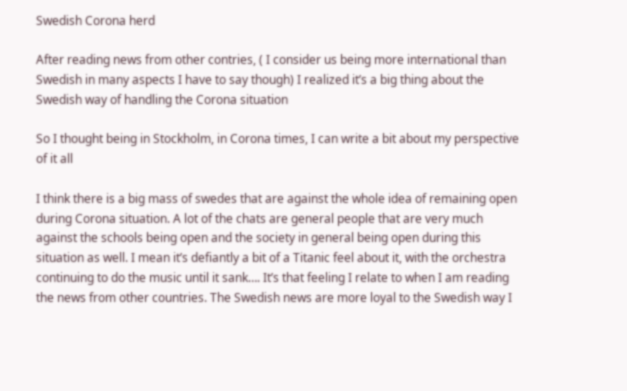Swedish Corona herd

After reading news from other contries, ( I consider us being more international than Swedish in many aspects I have to say though) I realized it’s a big thing about the Swedish way of handling the Corona situation

So I thought being in Stockholm, in Corona times, I can write a bit about my perspective of it all

I think there is a big mass of swedes that are against the whole idea of remaining open during Corona situation. A lot of the chats are general people that are very much against the schools being open and the society in general being open during this situation as well. I mean it’s defiantly a bit of a Titanic feel about it, with the orchestra continuing to do the music until it sank…. It’s that feeling I relate to when I am reading the news from other countries. The Swedish news are more loyal to the Swedish way I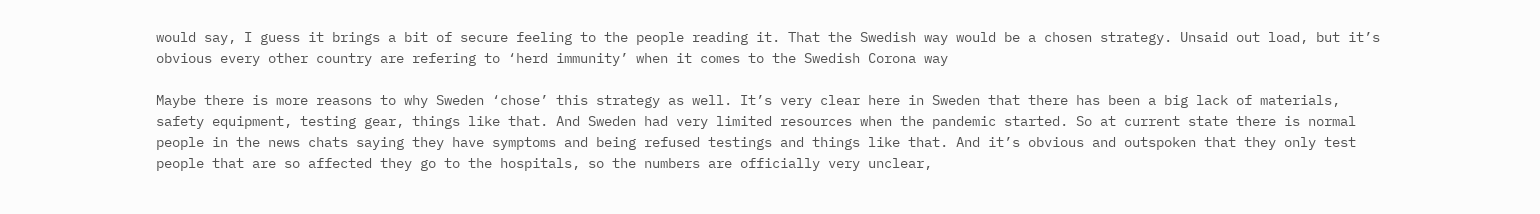would say, I guess it brings a bit of secure feeling to the people reading it. That the Swedish way would be a chosen strategy. Unsaid out load, but it’s obvious every other country are refering to ‘herd immunity’ when it comes to the Swedish Corona way

Maybe there is more reasons to why Sweden ‘chose’ this strategy as well. It’s very clear here in Sweden that there has been a big lack of materials, safety equipment, testing gear, things like that. And Sweden had very limited resources when the pandemic started. So at current state there is normal people in the news chats saying they have symptoms and being refused testings and things like that. And it’s obvious and outspoken that they only test people that are so affected they go to the hospitals, so the numbers are officially very unclear,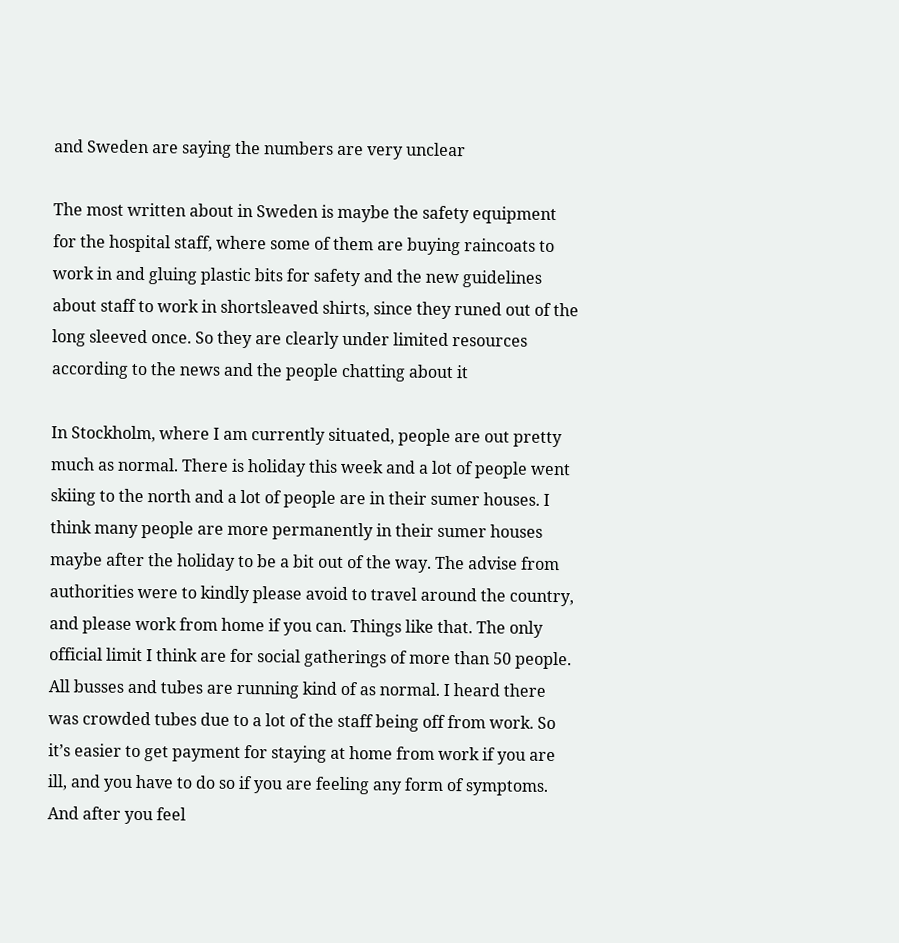and Sweden are saying the numbers are very unclear

The most written about in Sweden is maybe the safety equipment for the hospital staff, where some of them are buying raincoats to work in and gluing plastic bits for safety and the new guidelines about staff to work in shortsleaved shirts, since they runed out of the long sleeved once. So they are clearly under limited resources according to the news and the people chatting about it

In Stockholm, where I am currently situated, people are out pretty much as normal. There is holiday this week and a lot of people went skiing to the north and a lot of people are in their sumer houses. I think many people are more permanently in their sumer houses maybe after the holiday to be a bit out of the way. The advise from authorities were to kindly please avoid to travel around the country, and please work from home if you can. Things like that. The only official limit I think are for social gatherings of more than 50 people. All busses and tubes are running kind of as normal. I heard there was crowded tubes due to a lot of the staff being off from work. So it’s easier to get payment for staying at home from work if you are ill, and you have to do so if you are feeling any form of symptoms. And after you feel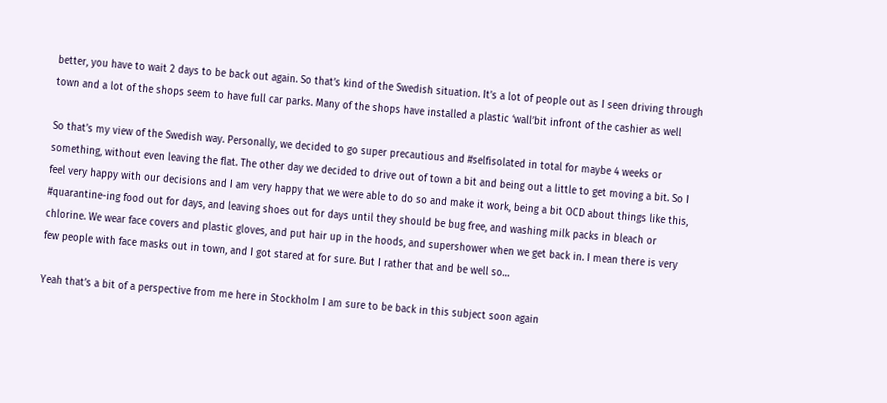better, you have to wait 2 days to be back out again. So that’s kind of the Swedish situation. It’s a lot of people out as I seen driving through town and a lot of the shops seem to have full car parks. Many of the shops have installed a plastic ‘wall’bit infront of the cashier as well

So that’s my view of the Swedish way. Personally, we decided to go super precautious and #selfisolated in total for maybe 4 weeks or something, without even leaving the flat. The other day we decided to drive out of town a bit and being out a little to get moving a bit. So I feel very happy with our decisions and I am very happy that we were able to do so and make it work, being a bit OCD about things like this, #quarantine-ing food out for days, and leaving shoes out for days until they should be bug free, and washing milk packs in bleach or chlorine. We wear face covers and plastic gloves, and put hair up in the hoods, and supershower when we get back in. I mean there is very few people with face masks out in town, and I got stared at for sure. But I rather that and be well so…

Yeah that’s a bit of a perspective from me here in Stockholm I am sure to be back in this subject soon again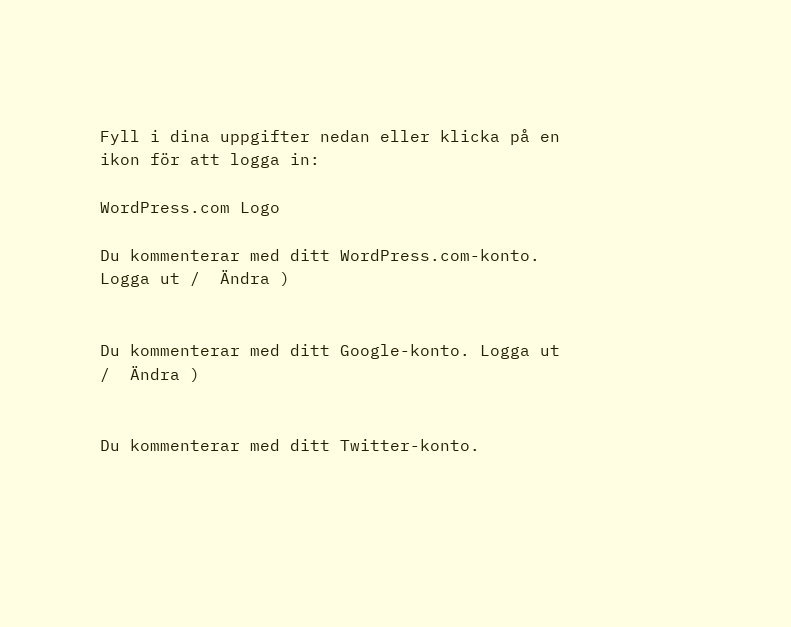Fyll i dina uppgifter nedan eller klicka på en ikon för att logga in:

WordPress.com Logo

Du kommenterar med ditt WordPress.com-konto. Logga ut /  Ändra )


Du kommenterar med ditt Google-konto. Logga ut /  Ändra )


Du kommenterar med ditt Twitter-konto.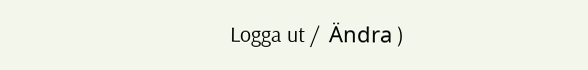Logga ut /  Ändra )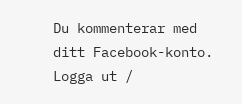Du kommenterar med ditt Facebook-konto. Logga ut /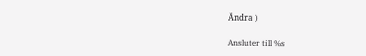Ändra )

Ansluter till %s